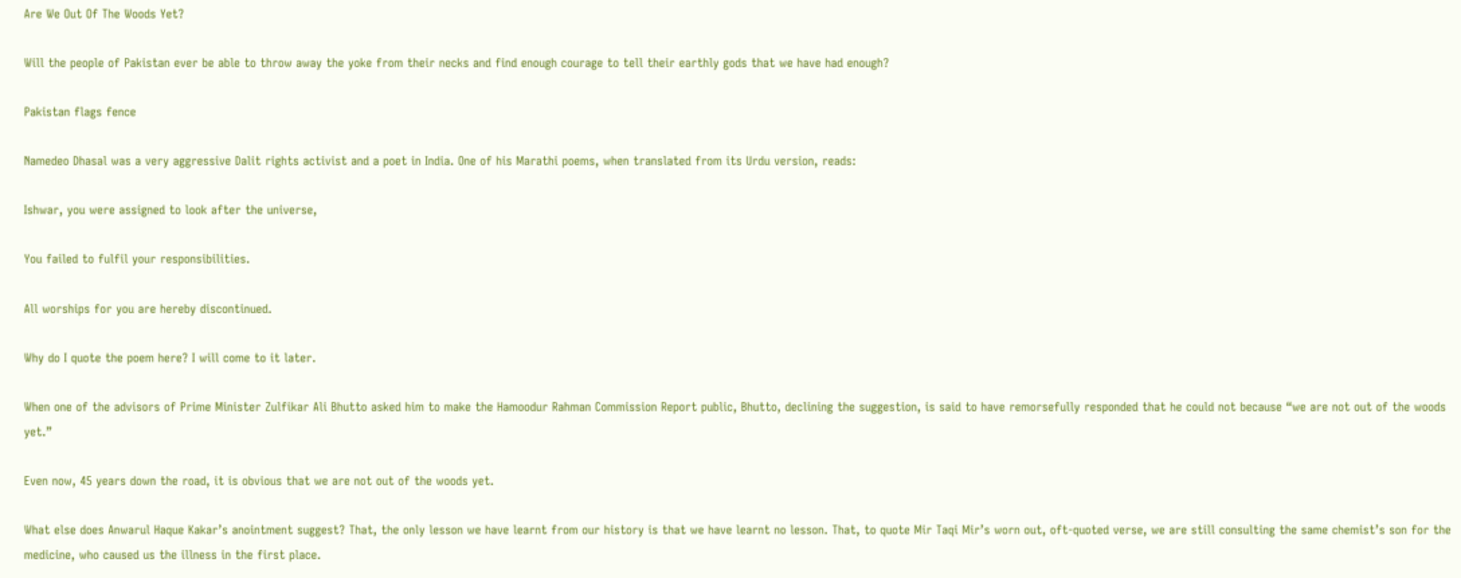Are We Out Of The Woods Yet?

Will the people of Pakistan ever be able to throw away the yoke from their necks and find enough courage to tell their earthly gods that we have had enough?

Pakistan flags fence

Namedeo Dhasal was a very aggressive Dalit rights activist and a poet in India. One of his Marathi poems, when translated from its Urdu version, reads:

Ishwar, you were assigned to look after the universe,

You failed to fulfil your responsibilities.

All worships for you are hereby discontinued.

Why do I quote the poem here? I will come to it later.

When one of the advisors of Prime Minister Zulfikar Ali Bhutto asked him to make the Hamoodur Rahman Commission Report public, Bhutto, declining the suggestion, is said to have remorsefully responded that he could not because “we are not out of the woods yet.”

Even now, 45 years down the road, it is obvious that we are not out of the woods yet.

What else does Anwarul Haque Kakar’s anointment suggest? That, the only lesson we have learnt from our history is that we have learnt no lesson. That, to quote Mir Taqi Mir’s worn out, oft-quoted verse, we are still consulting the same chemist’s son for the medicine, who caused us the illness in the first place.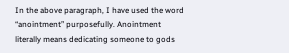In the above paragraph, I have used the word “anointment” purposefully. Anointment literally means dedicating someone to gods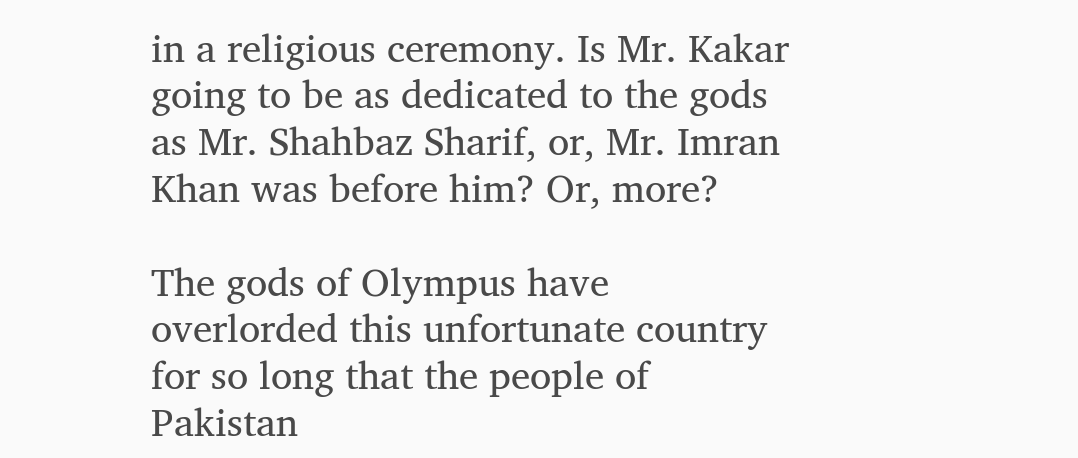in a religious ceremony. Is Mr. Kakar going to be as dedicated to the gods as Mr. Shahbaz Sharif, or, Mr. Imran Khan was before him? Or, more?

The gods of Olympus have overlorded this unfortunate country for so long that the people of Pakistan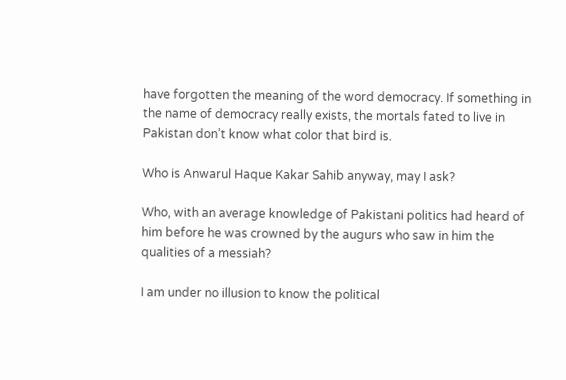have forgotten the meaning of the word democracy. If something in the name of democracy really exists, the mortals fated to live in Pakistan don’t know what color that bird is.

Who is Anwarul Haque Kakar Sahib anyway, may I ask?

Who, with an average knowledge of Pakistani politics had heard of him before he was crowned by the augurs who saw in him the qualities of a messiah?

I am under no illusion to know the political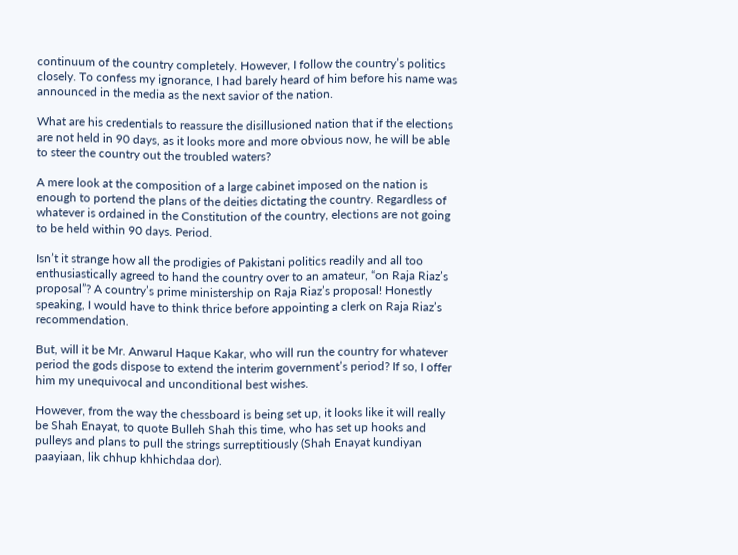continuum of the country completely. However, I follow the country’s politics closely. To confess my ignorance, I had barely heard of him before his name was announced in the media as the next savior of the nation.

What are his credentials to reassure the disillusioned nation that if the elections are not held in 90 days, as it looks more and more obvious now, he will be able to steer the country out the troubled waters?

A mere look at the composition of a large cabinet imposed on the nation is enough to portend the plans of the deities dictating the country. Regardless of whatever is ordained in the Constitution of the country, elections are not going to be held within 90 days. Period.

Isn’t it strange how all the prodigies of Pakistani politics readily and all too enthusiastically agreed to hand the country over to an amateur, “on Raja Riaz’s proposal”? A country’s prime ministership on Raja Riaz’s proposal! Honestly speaking, I would have to think thrice before appointing a clerk on Raja Riaz’s recommendation.

But, will it be Mr. Anwarul Haque Kakar, who will run the country for whatever period the gods dispose to extend the interim government’s period? If so, I offer him my unequivocal and unconditional best wishes.

However, from the way the chessboard is being set up, it looks like it will really be Shah Enayat, to quote Bulleh Shah this time, who has set up hooks and pulleys and plans to pull the strings surreptitiously (Shah Enayat kundiyan paayiaan, lik chhup khhichdaa dor).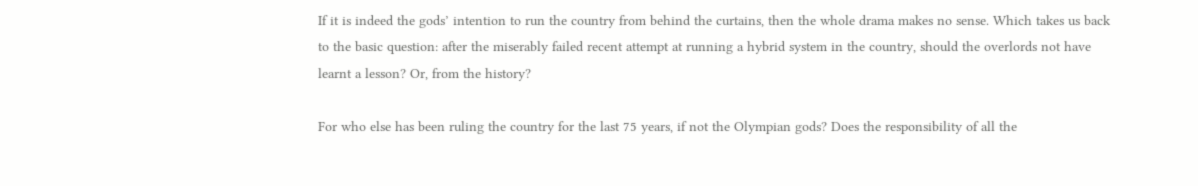If it is indeed the gods’ intention to run the country from behind the curtains, then the whole drama makes no sense. Which takes us back to the basic question: after the miserably failed recent attempt at running a hybrid system in the country, should the overlords not have learnt a lesson? Or, from the history?

For who else has been ruling the country for the last 75 years, if not the Olympian gods? Does the responsibility of all the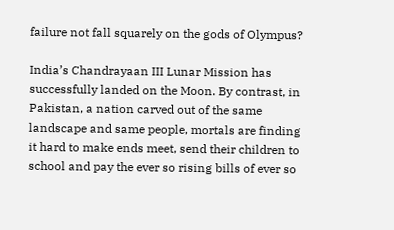failure not fall squarely on the gods of Olympus?

India’s Chandrayaan III Lunar Mission has successfully landed on the Moon. By contrast, in Pakistan, a nation carved out of the same landscape and same people, mortals are finding it hard to make ends meet, send their children to school and pay the ever so rising bills of ever so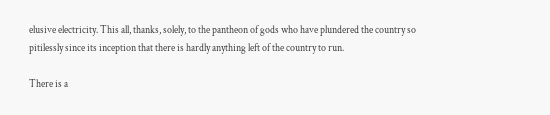elusive electricity. This all, thanks, solely, to the pantheon of gods who have plundered the country so pitilessly since its inception that there is hardly anything left of the country to run.

There is a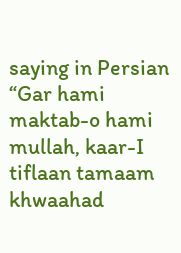saying in Persian “Gar hami maktab-o hami mullah, kaar-I tiflaan tamaam khwaahad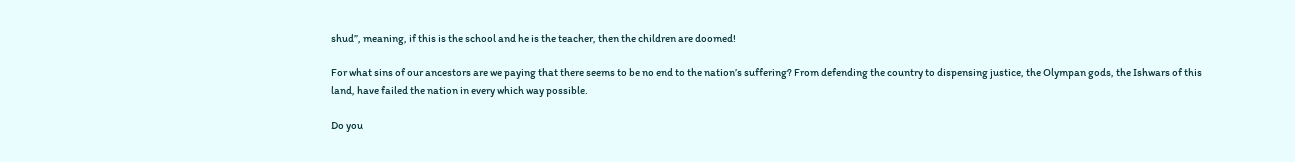shud”, meaning, if this is the school and he is the teacher, then the children are doomed!

For what sins of our ancestors are we paying that there seems to be no end to the nation’s suffering? From defending the country to dispensing justice, the Olympan gods, the Ishwars of this land, have failed the nation in every which way possible.

Do you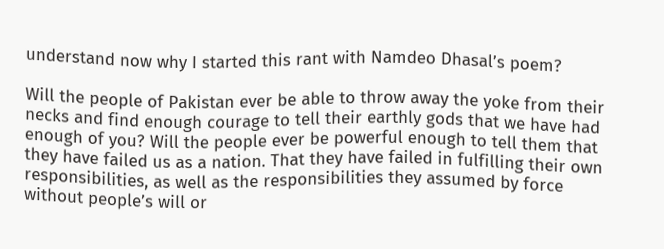understand now why I started this rant with Namdeo Dhasal’s poem?

Will the people of Pakistan ever be able to throw away the yoke from their necks and find enough courage to tell their earthly gods that we have had enough of you? Will the people ever be powerful enough to tell them that they have failed us as a nation. That they have failed in fulfilling their own responsibilities, as well as the responsibilities they assumed by force without people’s will or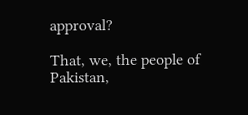approval?

That, we, the people of Pakistan,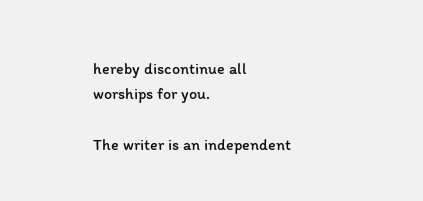hereby discontinue all worships for you.

The writer is an independent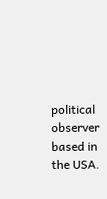political observer based in the USA.